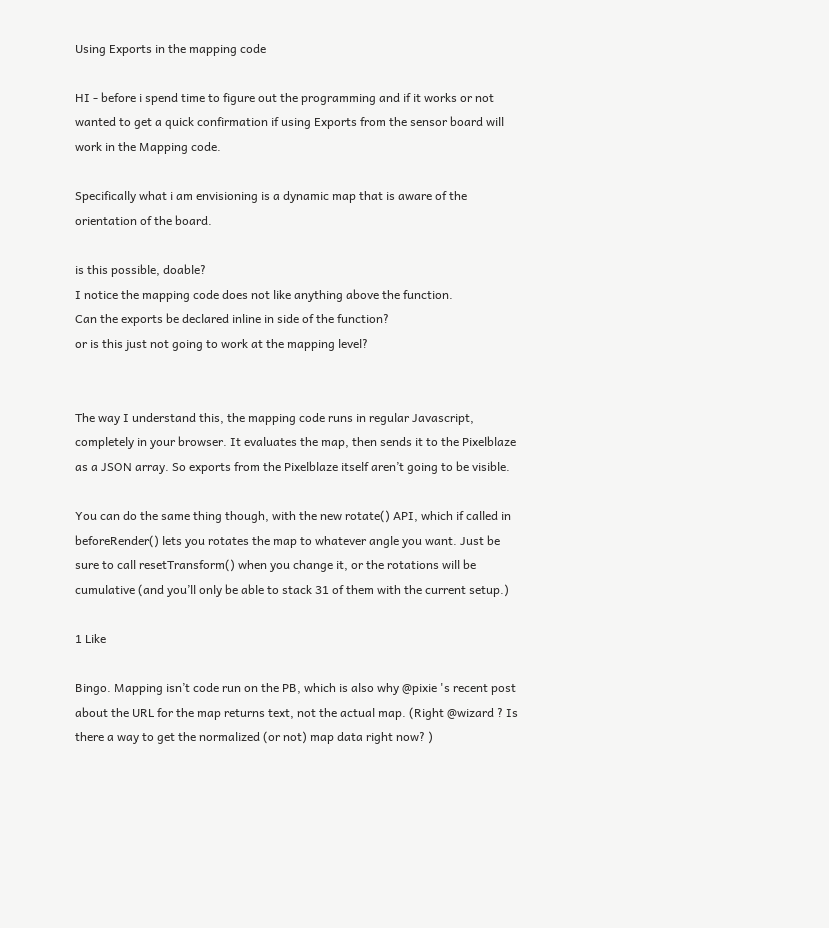Using Exports in the mapping code

HI - before i spend time to figure out the programming and if it works or not wanted to get a quick confirmation if using Exports from the sensor board will work in the Mapping code.

Specifically what i am envisioning is a dynamic map that is aware of the orientation of the board.

is this possible, doable?
I notice the mapping code does not like anything above the function.
Can the exports be declared inline in side of the function?
or is this just not going to work at the mapping level?


The way I understand this, the mapping code runs in regular Javascript, completely in your browser. It evaluates the map, then sends it to the Pixelblaze as a JSON array. So exports from the Pixelblaze itself aren’t going to be visible.

You can do the same thing though, with the new rotate() API, which if called in beforeRender() lets you rotates the map to whatever angle you want. Just be sure to call resetTransform() when you change it, or the rotations will be cumulative (and you’ll only be able to stack 31 of them with the current setup.)

1 Like

Bingo. Mapping isn’t code run on the PB, which is also why @pixie 's recent post about the URL for the map returns text, not the actual map. (Right @wizard ? Is there a way to get the normalized (or not) map data right now? )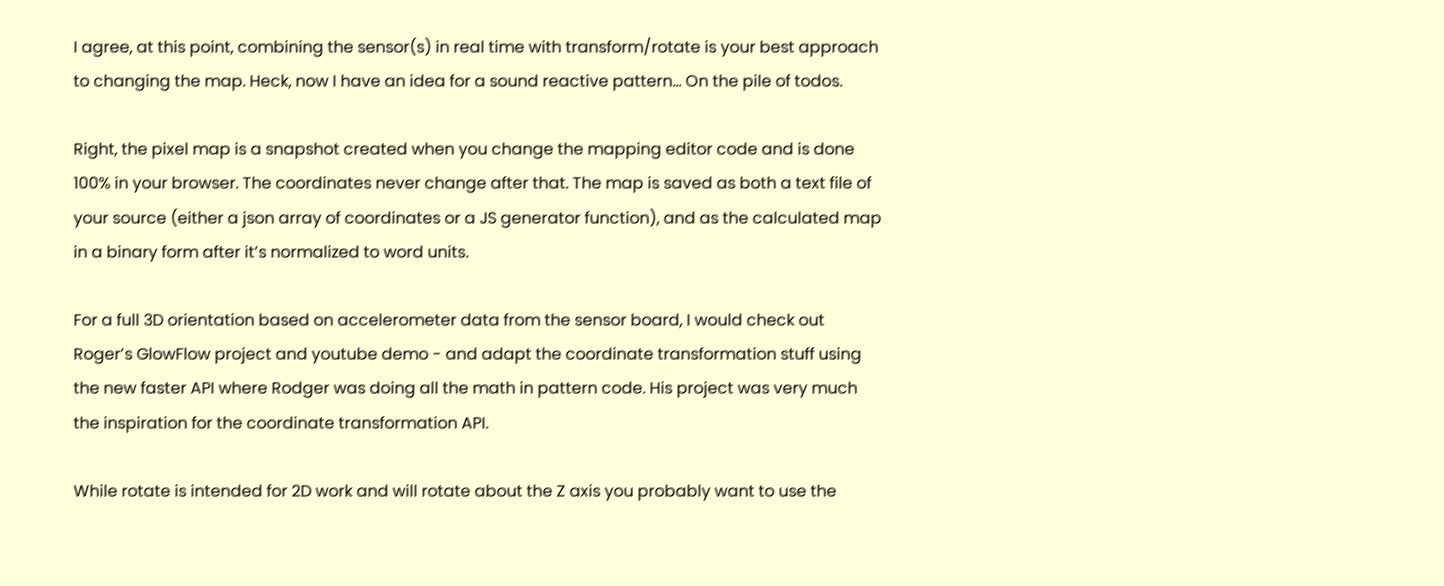I agree, at this point, combining the sensor(s) in real time with transform/rotate is your best approach to changing the map. Heck, now I have an idea for a sound reactive pattern… On the pile of todos.

Right, the pixel map is a snapshot created when you change the mapping editor code and is done 100% in your browser. The coordinates never change after that. The map is saved as both a text file of your source (either a json array of coordinates or a JS generator function), and as the calculated map in a binary form after it’s normalized to word units.

For a full 3D orientation based on accelerometer data from the sensor board, I would check out Roger’s GlowFlow project and youtube demo - and adapt the coordinate transformation stuff using the new faster API where Rodger was doing all the math in pattern code. His project was very much the inspiration for the coordinate transformation API.

While rotate is intended for 2D work and will rotate about the Z axis you probably want to use the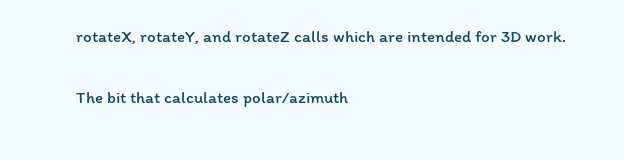rotateX, rotateY, and rotateZ calls which are intended for 3D work.

The bit that calculates polar/azimuth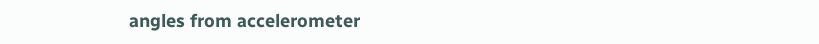angles from accelerometer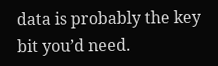data is probably the key bit you’d need.